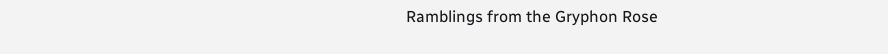Ramblings from the Gryphon Rose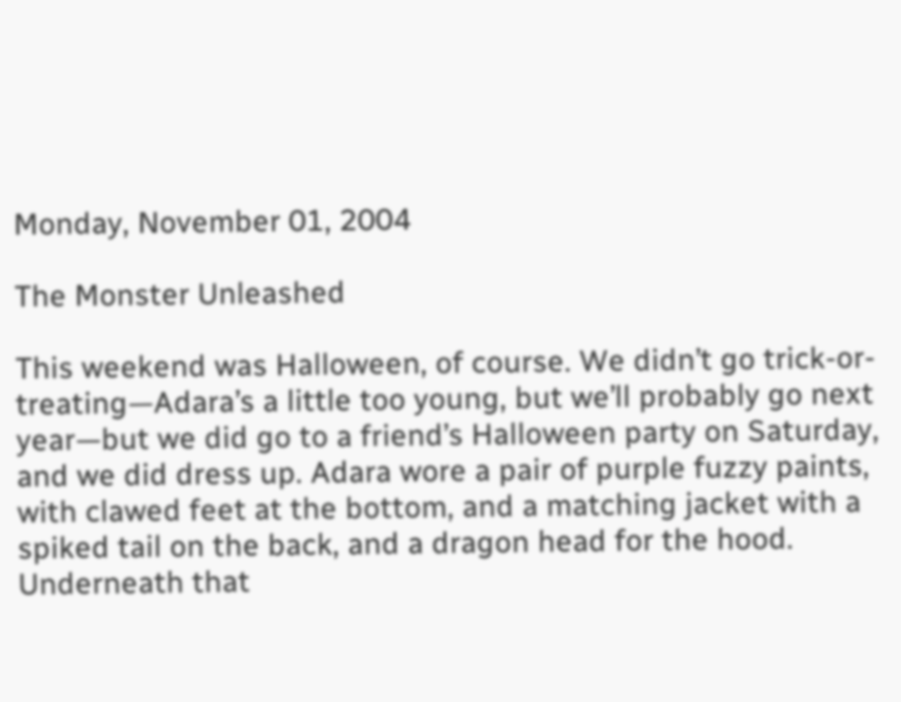Monday, November 01, 2004

The Monster Unleashed

This weekend was Halloween, of course. We didn’t go trick-or-treating—Adara’s a little too young, but we’ll probably go next year—but we did go to a friend’s Halloween party on Saturday, and we did dress up. Adara wore a pair of purple fuzzy paints, with clawed feet at the bottom, and a matching jacket with a spiked tail on the back, and a dragon head for the hood. Underneath that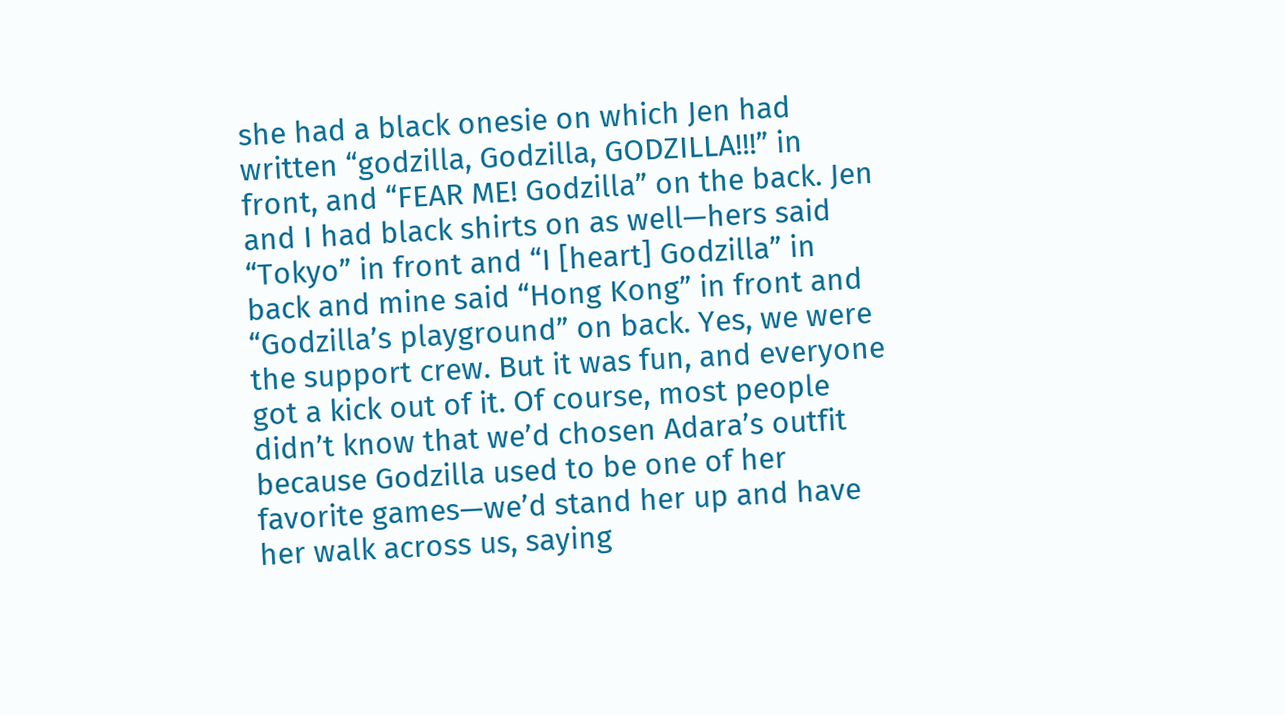she had a black onesie on which Jen had written “godzilla, Godzilla, GODZILLA!!!” in front, and “FEAR ME! Godzilla” on the back. Jen and I had black shirts on as well—hers said “Tokyo” in front and “I [heart] Godzilla” in back and mine said “Hong Kong” in front and “Godzilla’s playground” on back. Yes, we were the support crew. But it was fun, and everyone got a kick out of it. Of course, most people didn’t know that we’d chosen Adara’s outfit because Godzilla used to be one of her favorite games—we’d stand her up and have her walk across us, saying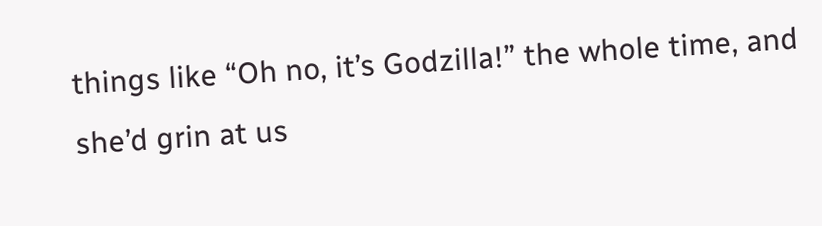things like “Oh no, it’s Godzilla!” the whole time, and she’d grin at us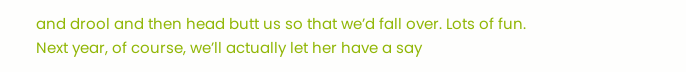and drool and then head butt us so that we’d fall over. Lots of fun. Next year, of course, we’ll actually let her have a say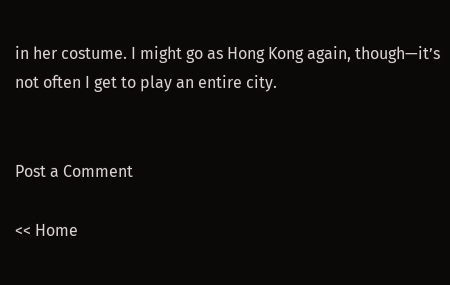in her costume. I might go as Hong Kong again, though—it’s not often I get to play an entire city.


Post a Comment

<< Home